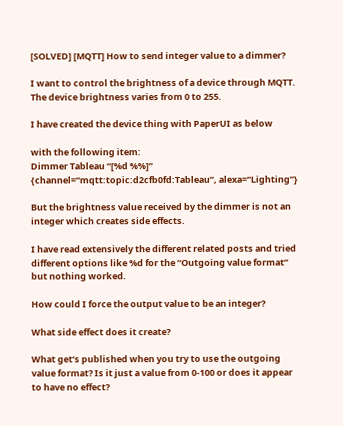[SOLVED] [MQTT] How to send integer value to a dimmer?

I want to control the brightness of a device through MQTT. The device brightness varies from 0 to 255.

I have created the device thing with PaperUI as below

with the following item:
Dimmer Tableau “[%d %%]” {channel=“mqtt:topic:d2cfb0fd:Tableau”, alexa=“Lighting”}

But the brightness value received by the dimmer is not an integer which creates side effects.

I have read extensively the different related posts and tried different options like %d for the “Outgoing value format” but nothing worked.

How could I force the output value to be an integer?

What side effect does it create?

What get’s published when you try to use the outgoing value format? Is it just a value from 0-100 or does it appear to have no effect?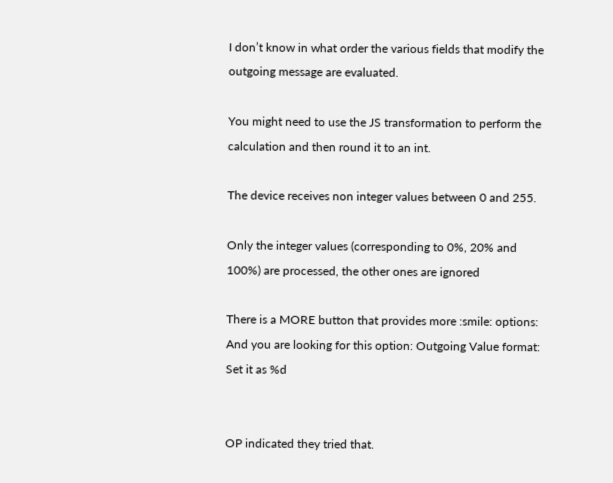I don’t know in what order the various fields that modify the outgoing message are evaluated.

You might need to use the JS transformation to perform the calculation and then round it to an int.

The device receives non integer values between 0 and 255.

Only the integer values (corresponding to 0%, 20% and 100%) are processed, the other ones are ignored

There is a MORE button that provides more :smile: options:
And you are looking for this option: Outgoing Value format:
Set it as %d


OP indicated they tried that.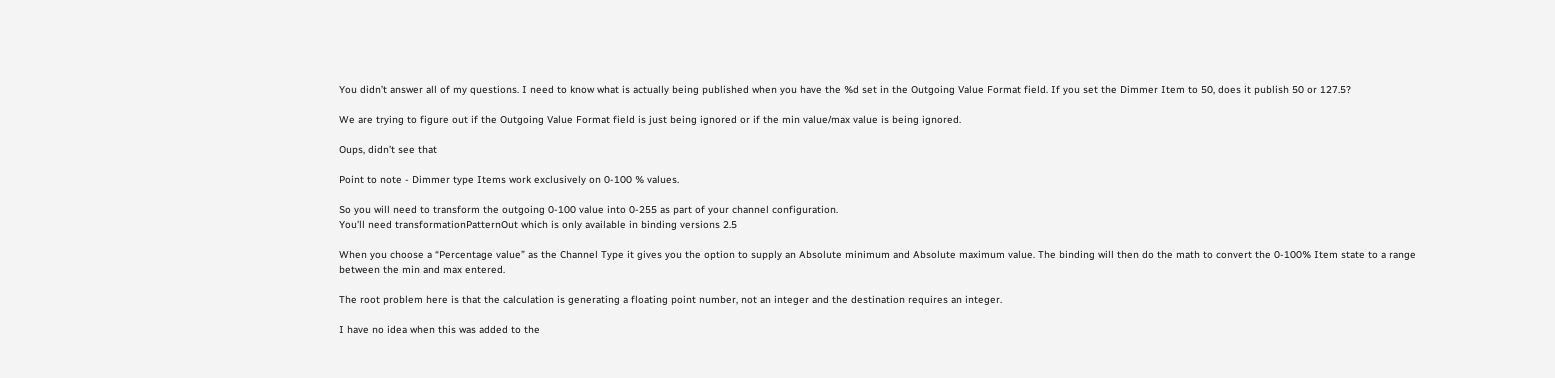You didn’t answer all of my questions. I need to know what is actually being published when you have the %d set in the Outgoing Value Format field. If you set the Dimmer Item to 50, does it publish 50 or 127.5?

We are trying to figure out if the Outgoing Value Format field is just being ignored or if the min value/max value is being ignored.

Oups, didn’t see that

Point to note - Dimmer type Items work exclusively on 0-100 % values.

So you will need to transform the outgoing 0-100 value into 0-255 as part of your channel configuration.
You’ll need transformationPatternOut which is only available in binding versions 2.5

When you choose a “Percentage value” as the Channel Type it gives you the option to supply an Absolute minimum and Absolute maximum value. The binding will then do the math to convert the 0-100% Item state to a range between the min and max entered.

The root problem here is that the calculation is generating a floating point number, not an integer and the destination requires an integer.

I have no idea when this was added to the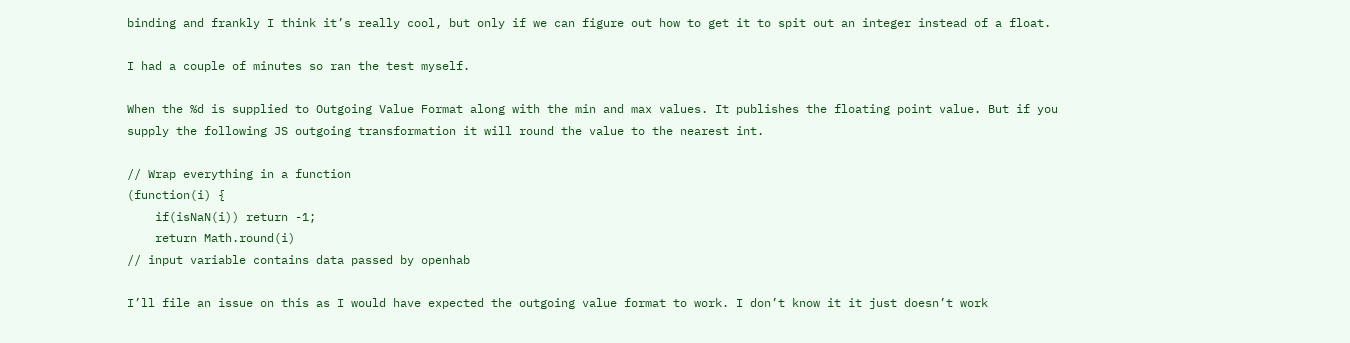binding and frankly I think it’s really cool, but only if we can figure out how to get it to spit out an integer instead of a float.

I had a couple of minutes so ran the test myself.

When the %d is supplied to Outgoing Value Format along with the min and max values. It publishes the floating point value. But if you supply the following JS outgoing transformation it will round the value to the nearest int.

// Wrap everything in a function
(function(i) {
    if(isNaN(i)) return -1;
    return Math.round(i)
// input variable contains data passed by openhab

I’ll file an issue on this as I would have expected the outgoing value format to work. I don’t know it it just doesn’t work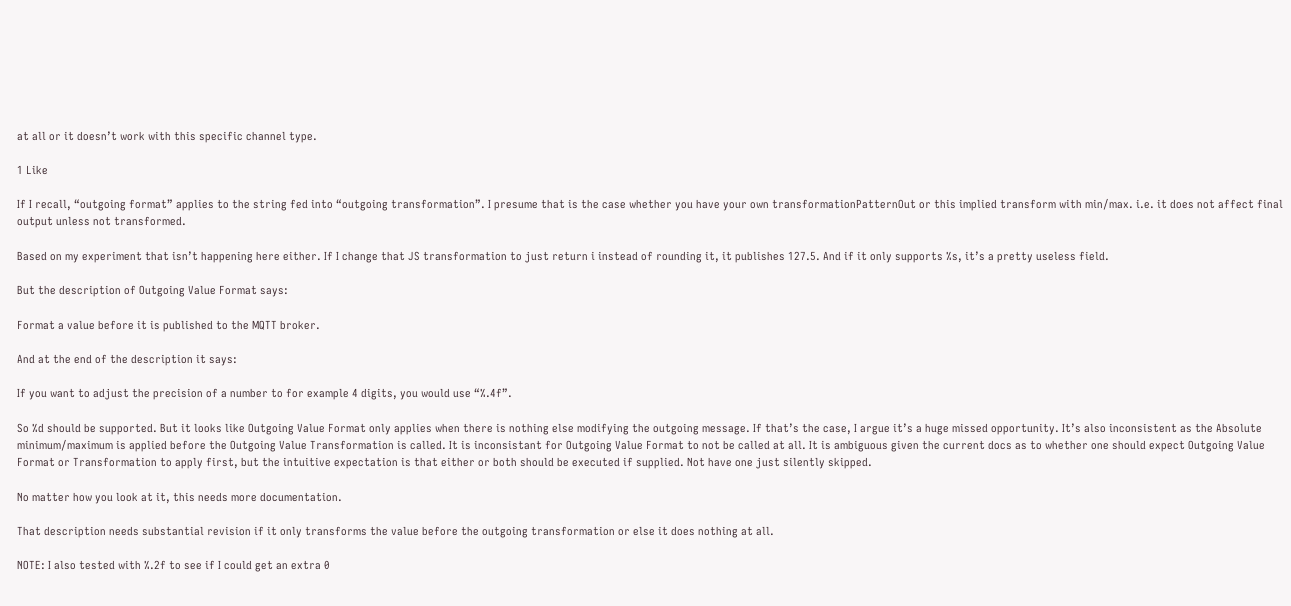at all or it doesn’t work with this specific channel type.

1 Like

If I recall, “outgoing format” applies to the string fed into “outgoing transformation”. I presume that is the case whether you have your own transformationPatternOut or this implied transform with min/max. i.e. it does not affect final output unless not transformed.

Based on my experiment that isn’t happening here either. If I change that JS transformation to just return i instead of rounding it, it publishes 127.5. And if it only supports %s, it’s a pretty useless field.

But the description of Outgoing Value Format says:

Format a value before it is published to the MQTT broker.

And at the end of the description it says:

If you want to adjust the precision of a number to for example 4 digits, you would use “%.4f”.

So %d should be supported. But it looks like Outgoing Value Format only applies when there is nothing else modifying the outgoing message. If that’s the case, I argue it’s a huge missed opportunity. It’s also inconsistent as the Absolute minimum/maximum is applied before the Outgoing Value Transformation is called. It is inconsistant for Outgoing Value Format to not be called at all. It is ambiguous given the current docs as to whether one should expect Outgoing Value Format or Transformation to apply first, but the intuitive expectation is that either or both should be executed if supplied. Not have one just silently skipped.

No matter how you look at it, this needs more documentation.

That description needs substantial revision if it only transforms the value before the outgoing transformation or else it does nothing at all.

NOTE: I also tested with %.2f to see if I could get an extra 0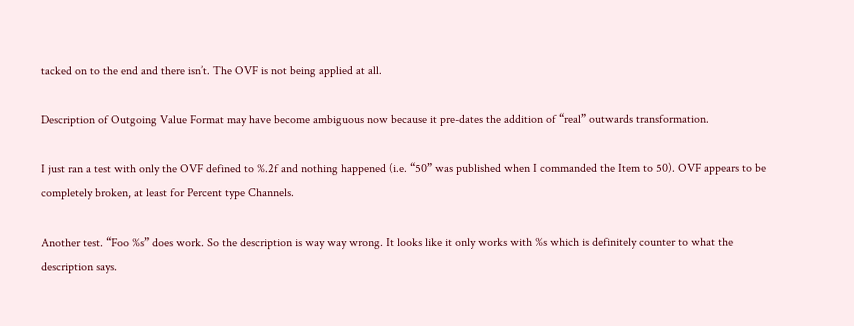tacked on to the end and there isn’t. The OVF is not being applied at all.

Description of Outgoing Value Format may have become ambiguous now because it pre-dates the addition of “real” outwards transformation.

I just ran a test with only the OVF defined to %.2f and nothing happened (i.e. “50” was published when I commanded the Item to 50). OVF appears to be completely broken, at least for Percent type Channels.

Another test. “Foo %s” does work. So the description is way way wrong. It looks like it only works with %s which is definitely counter to what the description says.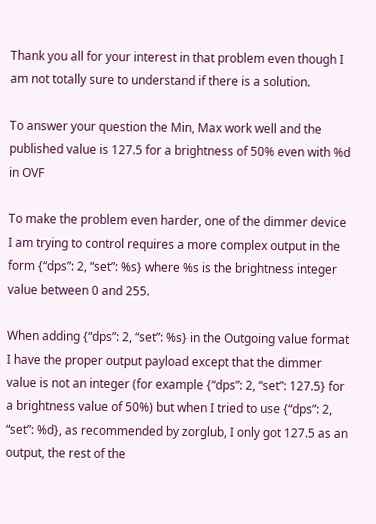Thank you all for your interest in that problem even though I am not totally sure to understand if there is a solution.

To answer your question the Min, Max work well and the published value is 127.5 for a brightness of 50% even with %d in OVF

To make the problem even harder, one of the dimmer device I am trying to control requires a more complex output in the form {“dps”: 2, “set”: %s} where %s is the brightness integer value between 0 and 255.

When adding {“dps”: 2, “set”: %s} in the Outgoing value format I have the proper output payload except that the dimmer value is not an integer (for example {“dps”: 2, “set”: 127.5} for a brightness value of 50%) but when I tried to use {“dps”: 2, “set”: %d}, as recommended by zorglub, I only got 127.5 as an output, the rest of the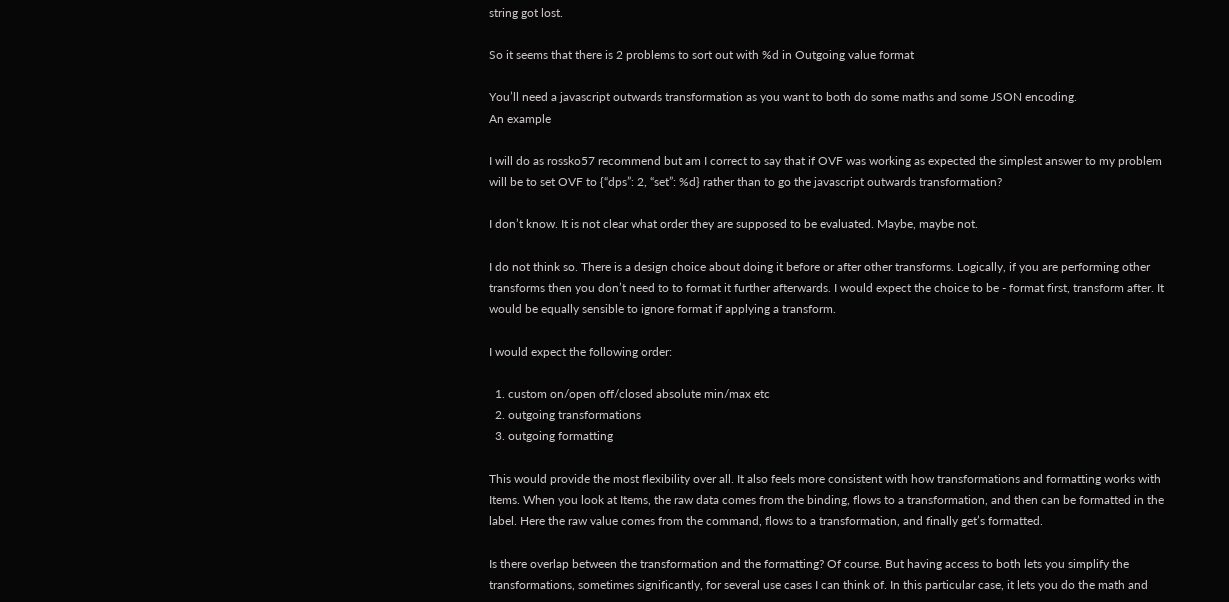string got lost.

So it seems that there is 2 problems to sort out with %d in Outgoing value format

You’ll need a javascript outwards transformation as you want to both do some maths and some JSON encoding.
An example

I will do as rossko57 recommend but am I correct to say that if OVF was working as expected the simplest answer to my problem will be to set OVF to {“dps”: 2, “set”: %d} rather than to go the javascript outwards transformation?

I don’t know. It is not clear what order they are supposed to be evaluated. Maybe, maybe not.

I do not think so. There is a design choice about doing it before or after other transforms. Logically, if you are performing other transforms then you don’t need to to format it further afterwards. I would expect the choice to be - format first, transform after. It would be equally sensible to ignore format if applying a transform.

I would expect the following order:

  1. custom on/open off/closed absolute min/max etc
  2. outgoing transformations
  3. outgoing formatting

This would provide the most flexibility over all. It also feels more consistent with how transformations and formatting works with Items. When you look at Items, the raw data comes from the binding, flows to a transformation, and then can be formatted in the label. Here the raw value comes from the command, flows to a transformation, and finally get’s formatted.

Is there overlap between the transformation and the formatting? Of course. But having access to both lets you simplify the transformations, sometimes significantly, for several use cases I can think of. In this particular case, it lets you do the math and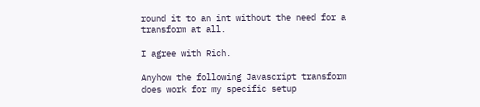round it to an int without the need for a transform at all.

I agree with Rich.

Anyhow the following Javascript transform does work for my specific setup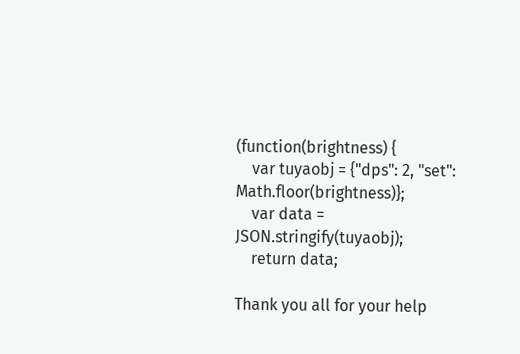(function(brightness) {
    var tuyaobj = {"dps": 2, "set": Math.floor(brightness)};
    var data = JSON.stringify(tuyaobj);
    return data;

Thank you all for your help